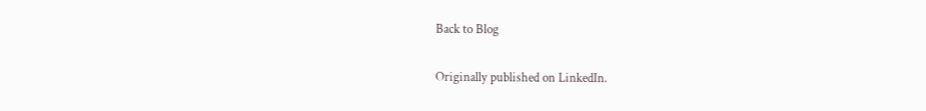Back to Blog

Originally published on LinkedIn.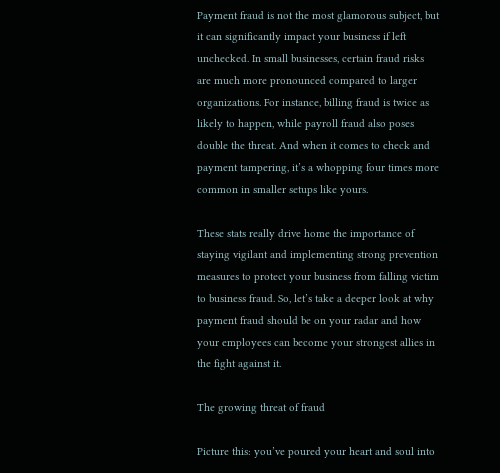Payment fraud is not the most glamorous subject, but it can significantly impact your business if left unchecked. In small businesses, certain fraud risks are much more pronounced compared to larger organizations. For instance, billing fraud is twice as likely to happen, while payroll fraud also poses double the threat. And when it comes to check and payment tampering, it’s a whopping four times more common in smaller setups like yours.

These stats really drive home the importance of staying vigilant and implementing strong prevention measures to protect your business from falling victim to business fraud. So, let’s take a deeper look at why payment fraud should be on your radar and how your employees can become your strongest allies in the fight against it.

The growing threat of fraud

Picture this: you’ve poured your heart and soul into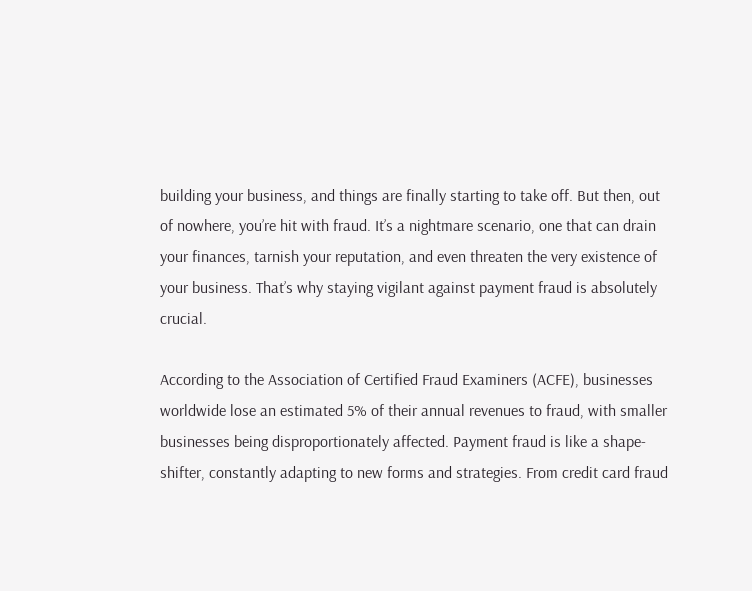building your business, and things are finally starting to take off. But then, out of nowhere, you’re hit with fraud. It’s a nightmare scenario, one that can drain your finances, tarnish your reputation, and even threaten the very existence of your business. That’s why staying vigilant against payment fraud is absolutely crucial.

According to the Association of Certified Fraud Examiners (ACFE), businesses worldwide lose an estimated 5% of their annual revenues to fraud, with smaller businesses being disproportionately affected. Payment fraud is like a shape-shifter, constantly adapting to new forms and strategies. From credit card fraud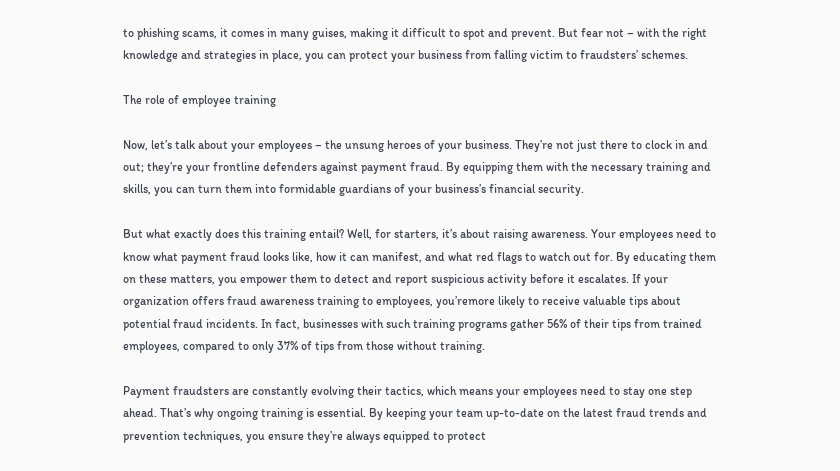to phishing scams, it comes in many guises, making it difficult to spot and prevent. But fear not – with the right knowledge and strategies in place, you can protect your business from falling victim to fraudsters’ schemes.

The role of employee training

Now, let’s talk about your employees – the unsung heroes of your business. They’re not just there to clock in and out; they’re your frontline defenders against payment fraud. By equipping them with the necessary training and skills, you can turn them into formidable guardians of your business’s financial security.

But what exactly does this training entail? Well, for starters, it’s about raising awareness. Your employees need to know what payment fraud looks like, how it can manifest, and what red flags to watch out for. By educating them on these matters, you empower them to detect and report suspicious activity before it escalates. If your organization offers fraud awareness training to employees, you’remore likely to receive valuable tips about potential fraud incidents. In fact, businesses with such training programs gather 56% of their tips from trained employees, compared to only 37% of tips from those without training.

Payment fraudsters are constantly evolving their tactics, which means your employees need to stay one step ahead. That’s why ongoing training is essential. By keeping your team up-to-date on the latest fraud trends and prevention techniques, you ensure they’re always equipped to protect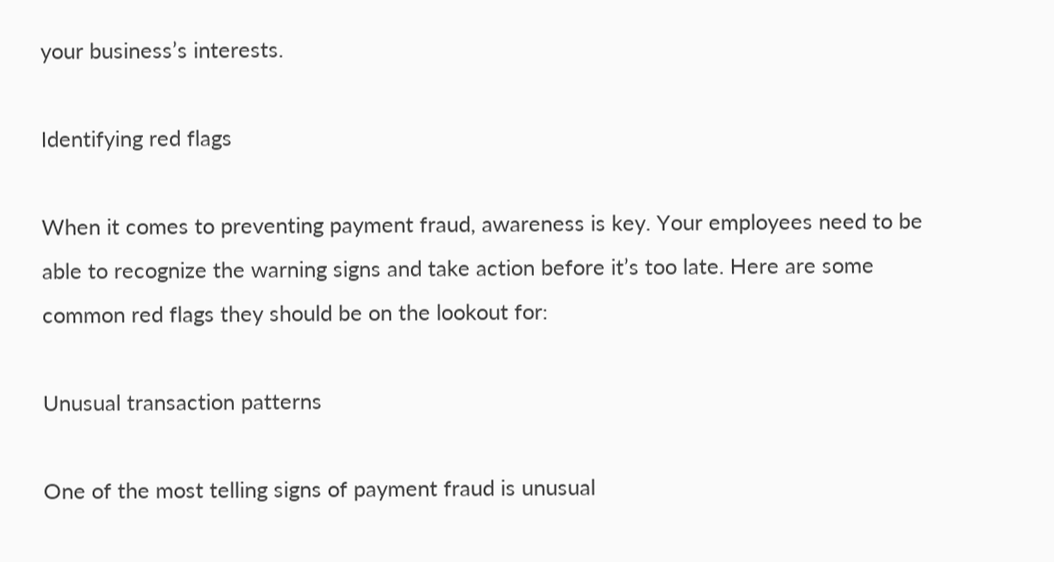your business’s interests.

Identifying red flags

When it comes to preventing payment fraud, awareness is key. Your employees need to be able to recognize the warning signs and take action before it’s too late. Here are some common red flags they should be on the lookout for:

Unusual transaction patterns

One of the most telling signs of payment fraud is unusual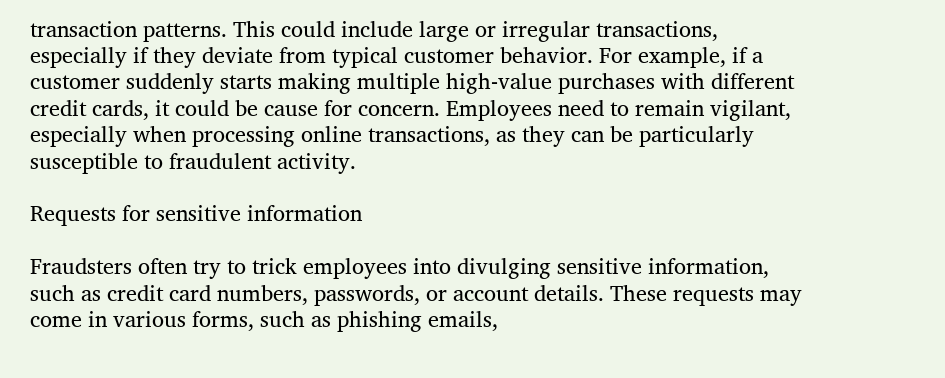transaction patterns. This could include large or irregular transactions, especially if they deviate from typical customer behavior. For example, if a customer suddenly starts making multiple high-value purchases with different credit cards, it could be cause for concern. Employees need to remain vigilant, especially when processing online transactions, as they can be particularly susceptible to fraudulent activity.

Requests for sensitive information

Fraudsters often try to trick employees into divulging sensitive information, such as credit card numbers, passwords, or account details. These requests may come in various forms, such as phishing emails,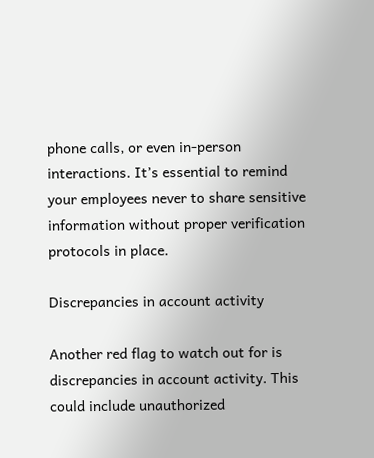phone calls, or even in-person interactions. It’s essential to remind your employees never to share sensitive information without proper verification protocols in place.

Discrepancies in account activity

Another red flag to watch out for is discrepancies in account activity. This could include unauthorized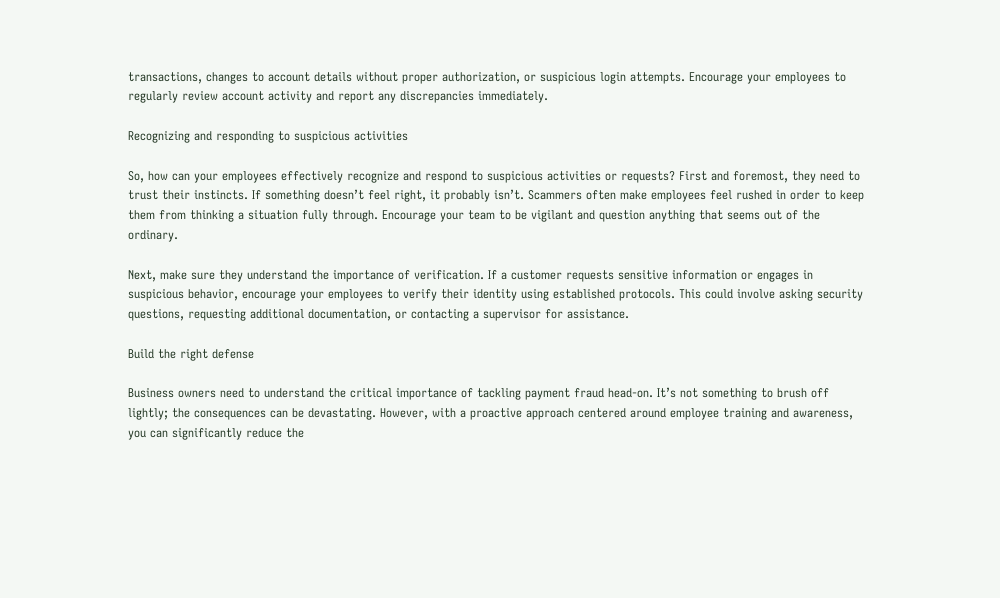transactions, changes to account details without proper authorization, or suspicious login attempts. Encourage your employees to regularly review account activity and report any discrepancies immediately.

Recognizing and responding to suspicious activities

So, how can your employees effectively recognize and respond to suspicious activities or requests? First and foremost, they need to trust their instincts. If something doesn’t feel right, it probably isn’t. Scammers often make employees feel rushed in order to keep them from thinking a situation fully through. Encourage your team to be vigilant and question anything that seems out of the ordinary.

Next, make sure they understand the importance of verification. If a customer requests sensitive information or engages in suspicious behavior, encourage your employees to verify their identity using established protocols. This could involve asking security questions, requesting additional documentation, or contacting a supervisor for assistance.

Build the right defense

Business owners need to understand the critical importance of tackling payment fraud head-on. It’s not something to brush off lightly; the consequences can be devastating. However, with a proactive approach centered around employee training and awareness, you can significantly reduce the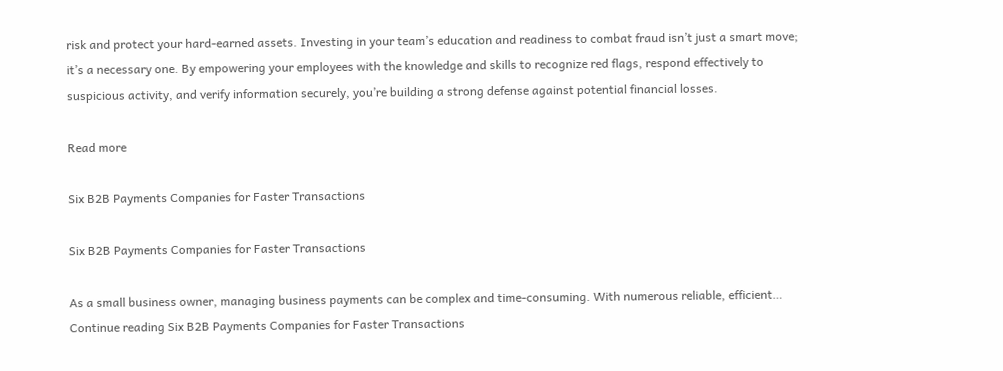risk and protect your hard-earned assets. Investing in your team’s education and readiness to combat fraud isn’t just a smart move; it’s a necessary one. By empowering your employees with the knowledge and skills to recognize red flags, respond effectively to suspicious activity, and verify information securely, you’re building a strong defense against potential financial losses.

Read more

Six B2B Payments Companies for Faster Transactions

Six B2B Payments Companies for Faster Transactions

As a small business owner, managing business payments can be complex and time-consuming. With numerous reliable, efficient… Continue reading Six B2B Payments Companies for Faster Transactions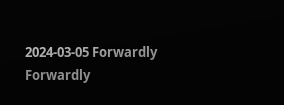2024-03-05 Forwardly
Forwardly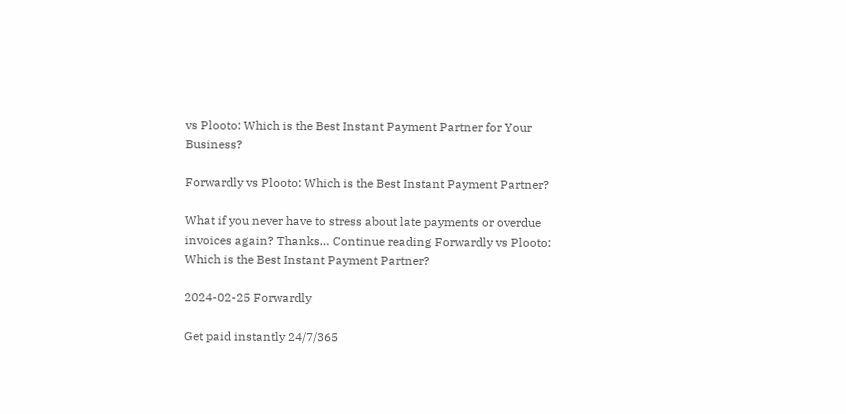vs Plooto: Which is the Best Instant Payment Partner for Your Business?

Forwardly vs Plooto: Which is the Best Instant Payment Partner?

What if you never have to stress about late payments or overdue invoices again? Thanks… Continue reading Forwardly vs Plooto: Which is the Best Instant Payment Partner?

2024-02-25 Forwardly

Get paid instantly 24/7/365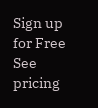Sign up for Free See pricing